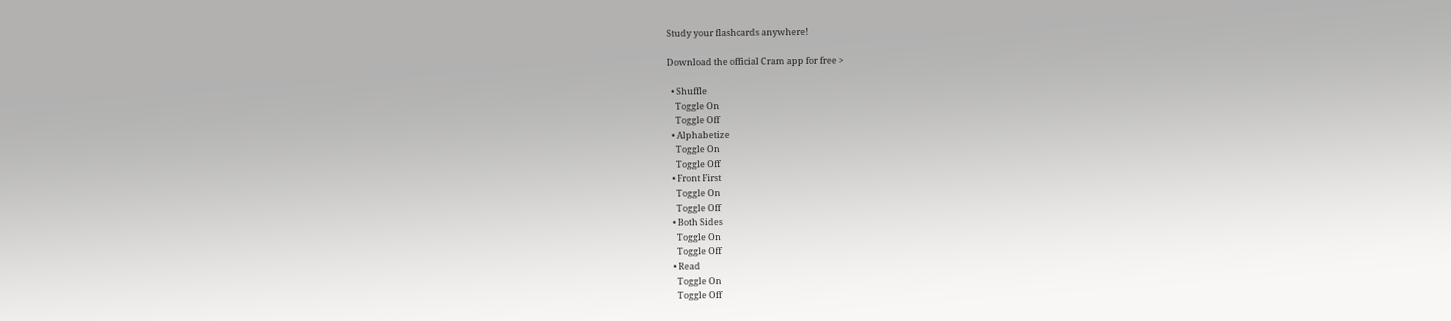Study your flashcards anywhere!

Download the official Cram app for free >

  • Shuffle
    Toggle On
    Toggle Off
  • Alphabetize
    Toggle On
    Toggle Off
  • Front First
    Toggle On
    Toggle Off
  • Both Sides
    Toggle On
    Toggle Off
  • Read
    Toggle On
    Toggle Off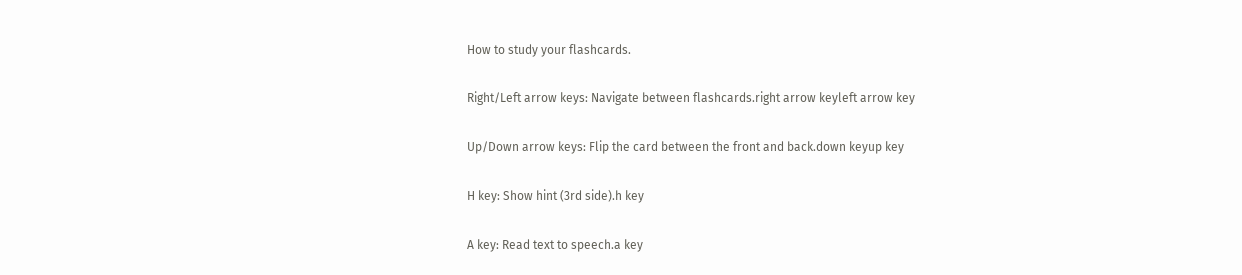How to study your flashcards.

Right/Left arrow keys: Navigate between flashcards.right arrow keyleft arrow key

Up/Down arrow keys: Flip the card between the front and back.down keyup key

H key: Show hint (3rd side).h key

A key: Read text to speech.a key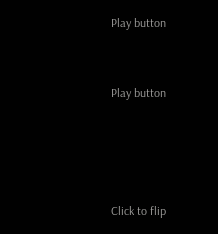Play button


Play button




Click to flip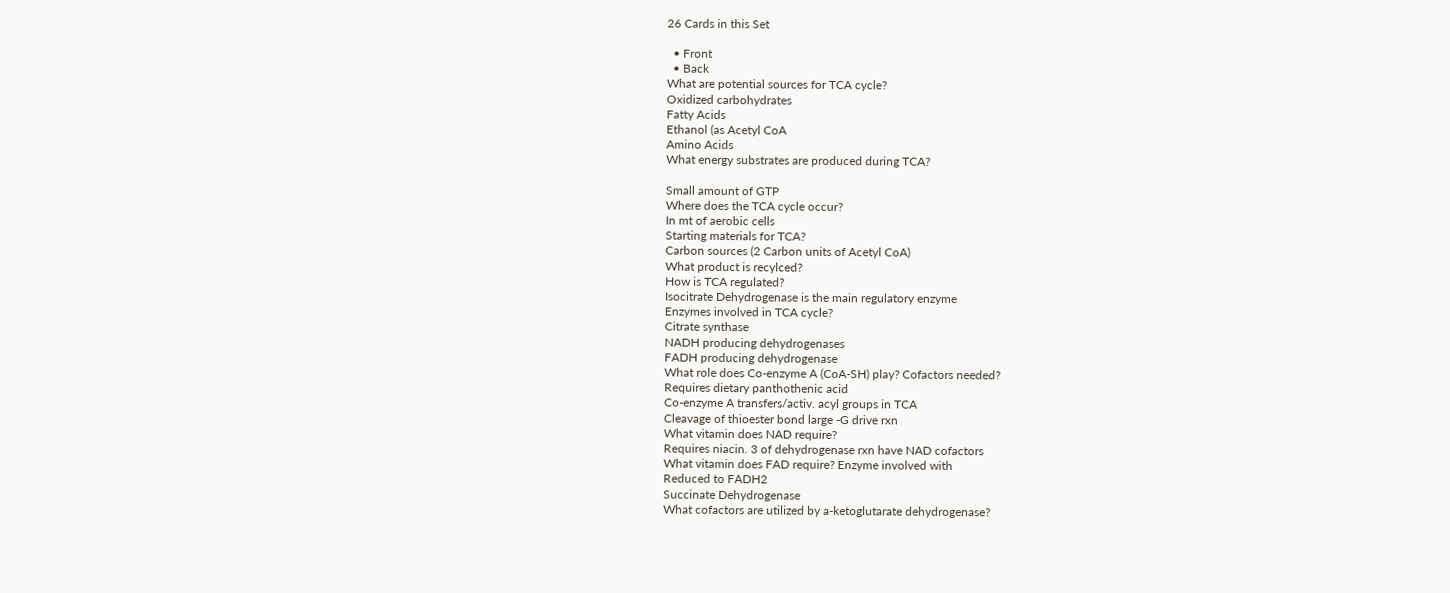26 Cards in this Set

  • Front
  • Back
What are potential sources for TCA cycle?
Oxidized carbohydrates
Fatty Acids
Ethanol (as Acetyl CoA
Amino Acids
What energy substrates are produced during TCA?

Small amount of GTP
Where does the TCA cycle occur?
In mt of aerobic cells
Starting materials for TCA?
Carbon sources (2 Carbon units of Acetyl CoA)
What product is recylced?
How is TCA regulated?
Isocitrate Dehydrogenase is the main regulatory enzyme
Enzymes involved in TCA cycle?
Citrate synthase
NADH producing dehydrogenases
FADH producing dehydrogenase
What role does Co-enzyme A (CoA-SH) play? Cofactors needed?
Requires dietary panthothenic acid
Co-enzyme A transfers/activ. acyl groups in TCA
Cleavage of thioester bond large -G drive rxn
What vitamin does NAD require?
Requires niacin. 3 of dehydrogenase rxn have NAD cofactors
What vitamin does FAD require? Enzyme involved with
Reduced to FADH2
Succinate Dehydrogenase
What cofactors are utilized by a-ketoglutarate dehydrogenase?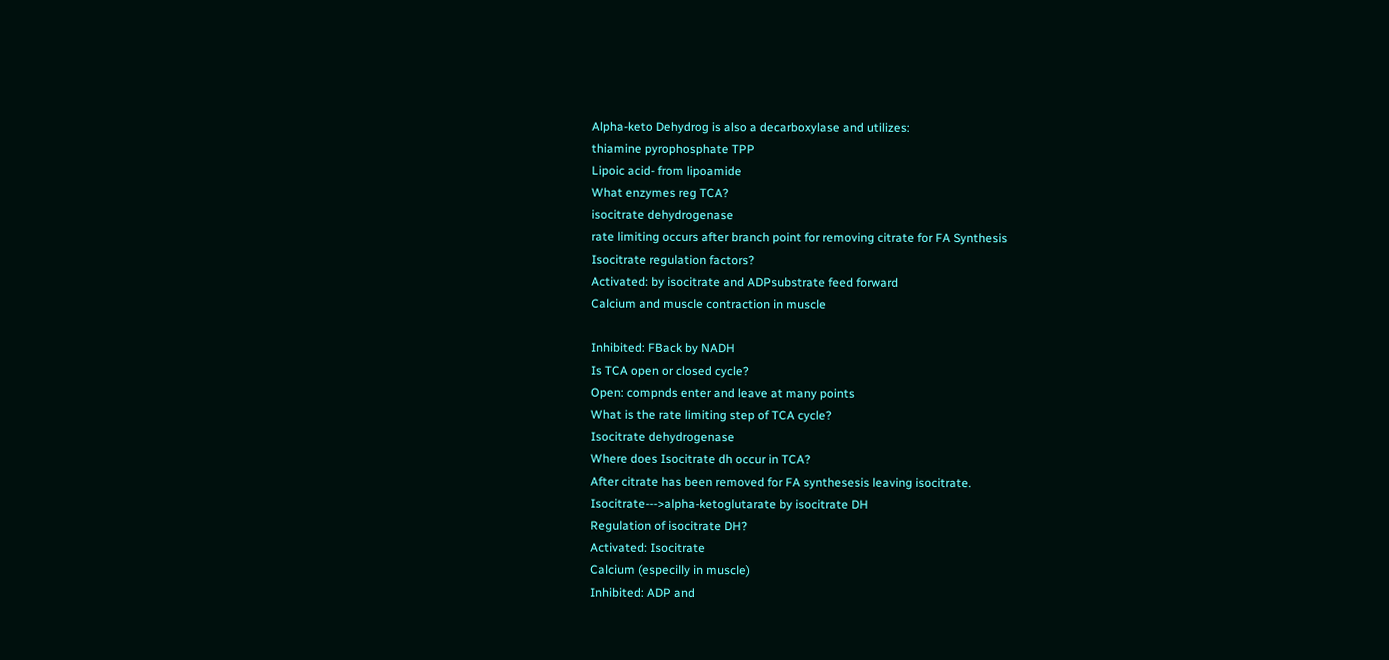Alpha-keto Dehydrog is also a decarboxylase and utilizes:
thiamine pyrophosphate TPP
Lipoic acid- from lipoamide
What enzymes reg TCA?
isocitrate dehydrogenase
rate limiting occurs after branch point for removing citrate for FA Synthesis
Isocitrate regulation factors?
Activated: by isocitrate and ADPsubstrate feed forward
Calcium and muscle contraction in muscle

Inhibited: FBack by NADH
Is TCA open or closed cycle?
Open: compnds enter and leave at many points
What is the rate limiting step of TCA cycle?
Isocitrate dehydrogenase
Where does Isocitrate dh occur in TCA?
After citrate has been removed for FA synthesesis leaving isocitrate.
Isocitrate--->alpha-ketoglutarate by isocitrate DH
Regulation of isocitrate DH?
Activated: Isocitrate
Calcium (especilly in muscle)
Inhibited: ADP and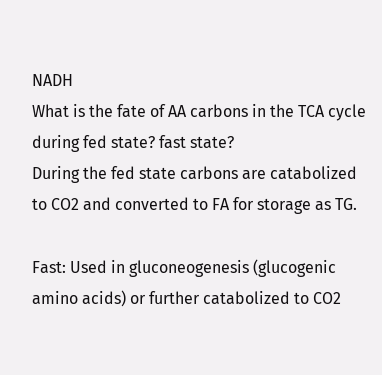NADH
What is the fate of AA carbons in the TCA cycle during fed state? fast state?
During the fed state carbons are catabolized to CO2 and converted to FA for storage as TG.

Fast: Used in gluconeogenesis (glucogenic amino acids) or further catabolized to CO2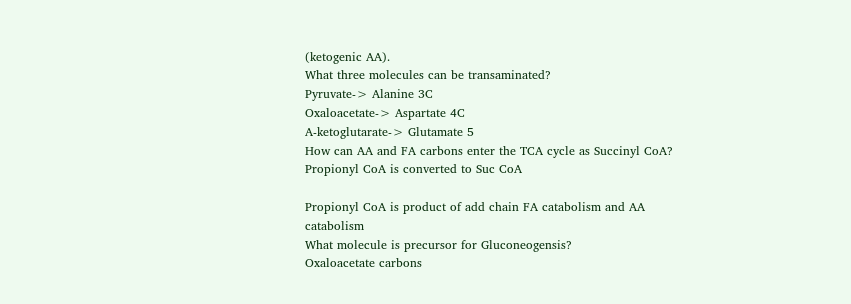(ketogenic AA).
What three molecules can be transaminated?
Pyruvate-> Alanine 3C
Oxaloacetate-> Aspartate 4C
A-ketoglutarate-> Glutamate 5
How can AA and FA carbons enter the TCA cycle as Succinyl CoA?
Propionyl CoA is converted to Suc CoA

Propionyl CoA is product of add chain FA catabolism and AA catabolism
What molecule is precursor for Gluconeogensis?
Oxaloacetate carbons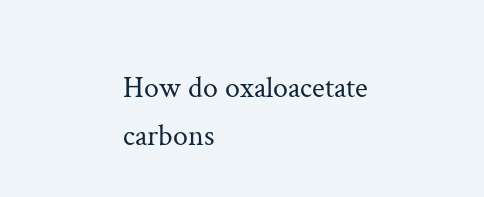How do oxaloacetate carbons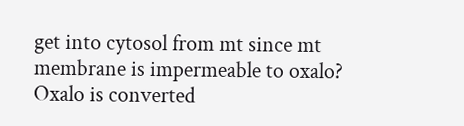get into cytosol from mt since mt membrane is impermeable to oxalo?
Oxalo is converted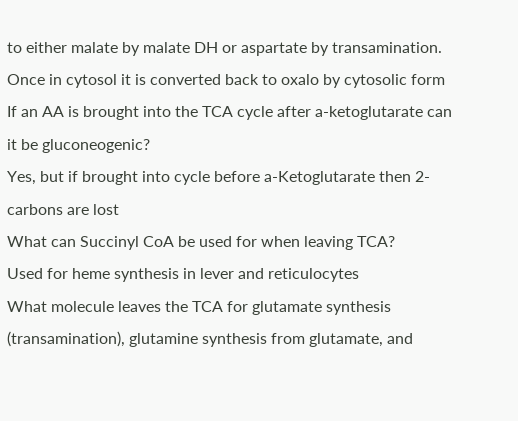to either malate by malate DH or aspartate by transamination. Once in cytosol it is converted back to oxalo by cytosolic form
If an AA is brought into the TCA cycle after a-ketoglutarate can it be gluconeogenic?
Yes, but if brought into cycle before a-Ketoglutarate then 2-carbons are lost
What can Succinyl CoA be used for when leaving TCA?
Used for heme synthesis in lever and reticulocytes
What molecule leaves the TCA for glutamate synthesis (transamination), glutamine synthesis from glutamate, and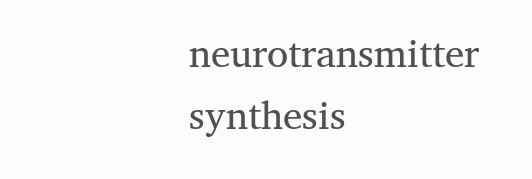neurotransmitter synthesis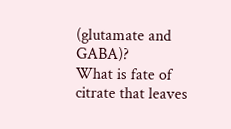(glutamate and GABA)?
What is fate of citrate that leaves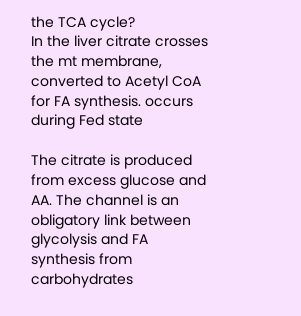the TCA cycle?
In the liver citrate crosses the mt membrane, converted to Acetyl CoA for FA synthesis. occurs during Fed state

The citrate is produced from excess glucose and AA. The channel is an obligatory link between glycolysis and FA synthesis from carbohydrates